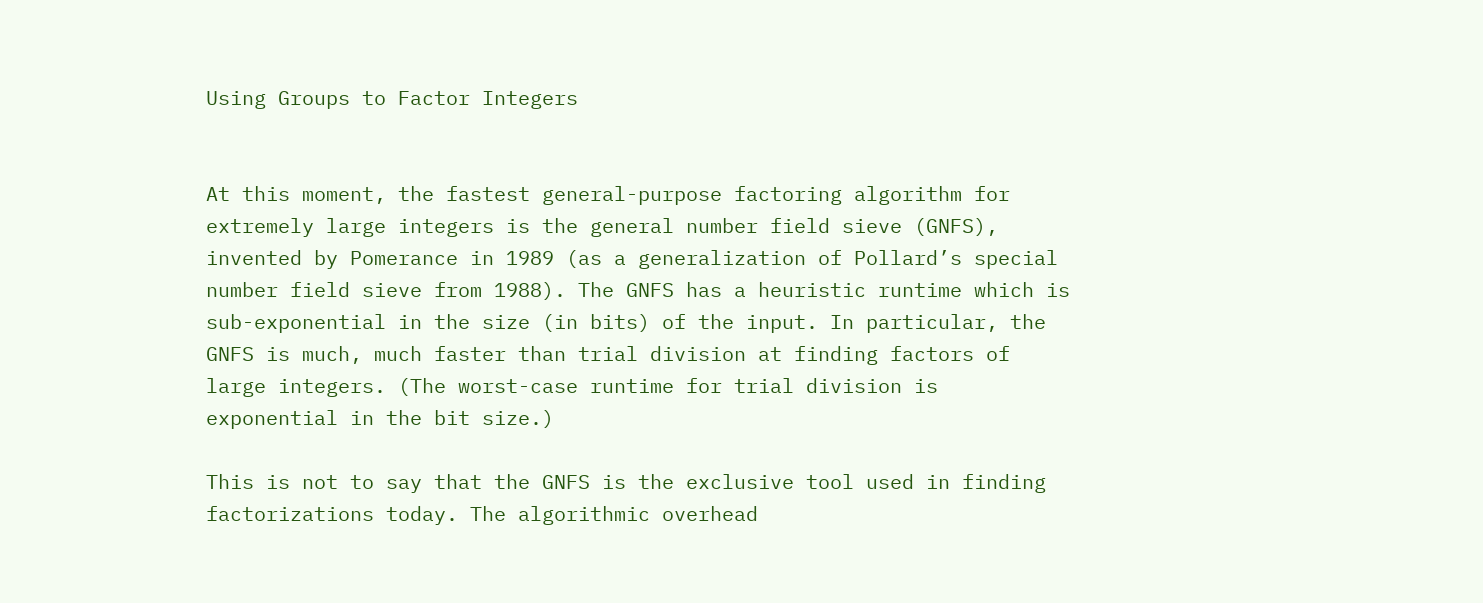Using Groups to Factor Integers


At this moment, the fastest general-purpose factoring algorithm for extremely large integers is the general number field sieve (GNFS), invented by Pomerance in 1989 (as a generalization of Pollard’s special number field sieve from 1988). The GNFS has a heuristic runtime which is sub-exponential in the size (in bits) of the input. In particular, the GNFS is much, much faster than trial division at finding factors of large integers. (The worst-case runtime for trial division is exponential in the bit size.)

This is not to say that the GNFS is the exclusive tool used in finding factorizations today. The algorithmic overhead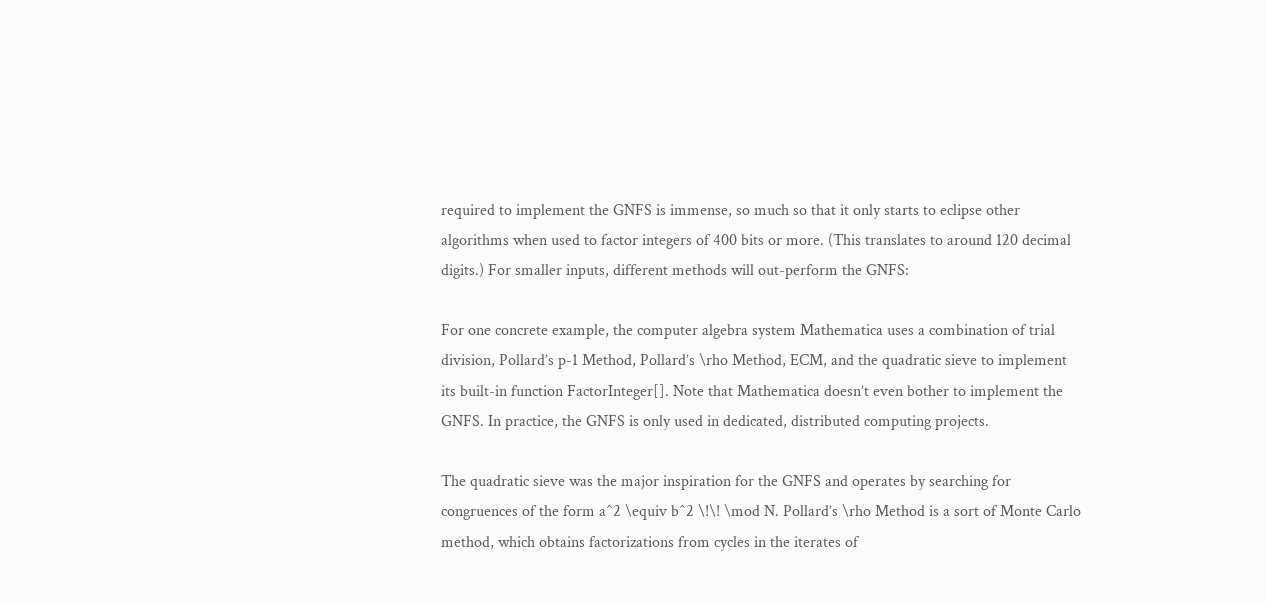required to implement the GNFS is immense, so much so that it only starts to eclipse other algorithms when used to factor integers of 400 bits or more. (This translates to around 120 decimal digits.) For smaller inputs, different methods will out-perform the GNFS:

For one concrete example, the computer algebra system Mathematica uses a combination of trial division, Pollard’s p-1 Method, Pollard’s \rho Method, ECM, and the quadratic sieve to implement its built-in function FactorInteger[]. Note that Mathematica doesn’t even bother to implement the GNFS. In practice, the GNFS is only used in dedicated, distributed computing projects.

The quadratic sieve was the major inspiration for the GNFS and operates by searching for congruences of the form a^2 \equiv b^2 \!\! \mod N. Pollard’s \rho Method is a sort of Monte Carlo method, which obtains factorizations from cycles in the iterates of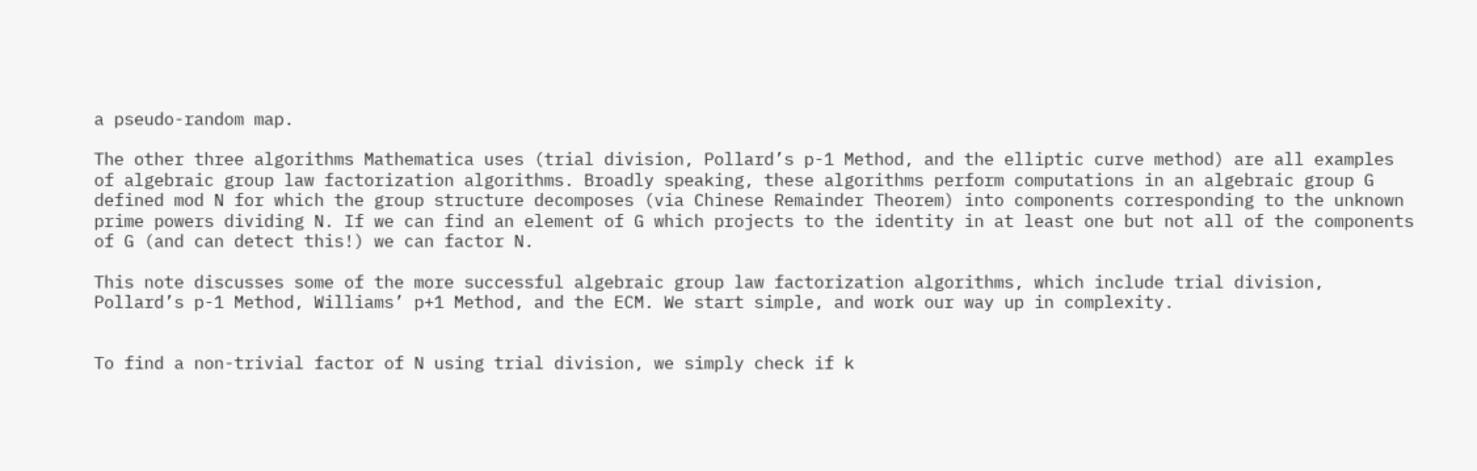a pseudo-random map.

The other three algorithms Mathematica uses (trial division, Pollard’s p-1 Method, and the elliptic curve method) are all examples of algebraic group law factorization algorithms. Broadly speaking, these algorithms perform computations in an algebraic group G defined mod N for which the group structure decomposes (via Chinese Remainder Theorem) into components corresponding to the unknown prime powers dividing N. If we can find an element of G which projects to the identity in at least one but not all of the components of G (and can detect this!) we can factor N.

This note discusses some of the more successful algebraic group law factorization algorithms, which include trial division, Pollard’s p-1 Method, Williams’ p+1 Method, and the ECM. We start simple, and work our way up in complexity.


To find a non-trivial factor of N using trial division, we simply check if k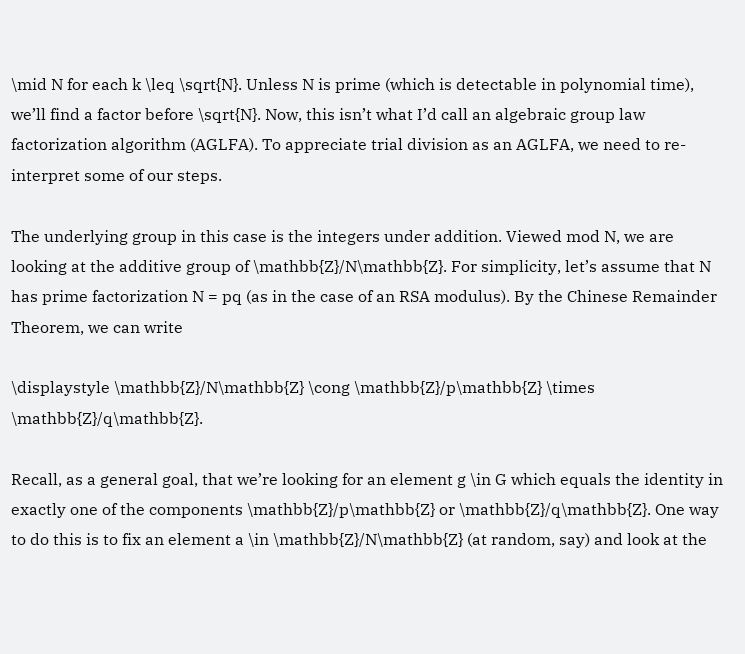\mid N for each k \leq \sqrt{N}. Unless N is prime (which is detectable in polynomial time), we’ll find a factor before \sqrt{N}. Now, this isn’t what I’d call an algebraic group law factorization algorithm (AGLFA). To appreciate trial division as an AGLFA, we need to re-interpret some of our steps.

The underlying group in this case is the integers under addition. Viewed mod N, we are looking at the additive group of \mathbb{Z}/N\mathbb{Z}. For simplicity, let’s assume that N has prime factorization N = pq (as in the case of an RSA modulus). By the Chinese Remainder Theorem, we can write

\displaystyle \mathbb{Z}/N\mathbb{Z} \cong \mathbb{Z}/p\mathbb{Z} \times \mathbb{Z}/q\mathbb{Z}.

Recall, as a general goal, that we’re looking for an element g \in G which equals the identity in exactly one of the components \mathbb{Z}/p\mathbb{Z} or \mathbb{Z}/q\mathbb{Z}. One way to do this is to fix an element a \in \mathbb{Z}/N\mathbb{Z} (at random, say) and look at the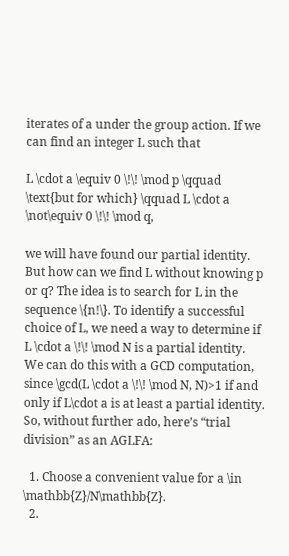iterates of a under the group action. If we can find an integer L such that

L \cdot a \equiv 0 \!\! \mod p \qquad \text{but for which} \qquad L \cdot a \not\equiv 0 \!\! \mod q,

we will have found our partial identity. But how can we find L without knowing p or q? The idea is to search for L in the sequence \{n!\}. To identify a successful choice of L, we need a way to determine if L \cdot a \!\! \mod N is a partial identity. We can do this with a GCD computation, since \gcd(L \cdot a \!\! \mod N, N)>1 if and only if L\cdot a is at least a partial identity. So, without further ado, here’s “trial division” as an AGLFA:

  1. Choose a convenient value for a \in \mathbb{Z}/N\mathbb{Z}.
  2.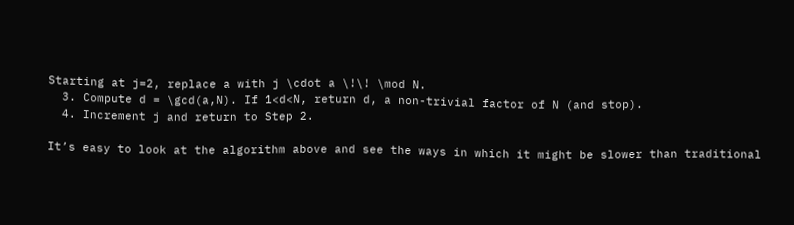Starting at j=2, replace a with j \cdot a \!\! \mod N.
  3. Compute d = \gcd(a,N). If 1<d<N, return d, a non-trivial factor of N (and stop).
  4. Increment j and return to Step 2.

It’s easy to look at the algorithm above and see the ways in which it might be slower than traditional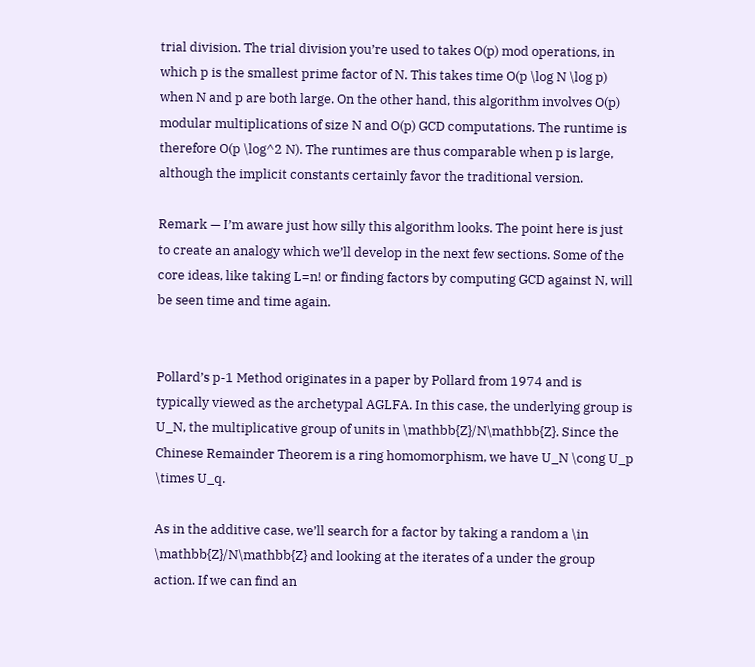trial division. The trial division you’re used to takes O(p) mod operations, in which p is the smallest prime factor of N. This takes time O(p \log N \log p) when N and p are both large. On the other hand, this algorithm involves O(p) modular multiplications of size N and O(p) GCD computations. The runtime is therefore O(p \log^2 N). The runtimes are thus comparable when p is large, although the implicit constants certainly favor the traditional version.

Remark — I’m aware just how silly this algorithm looks. The point here is just to create an analogy which we’ll develop in the next few sections. Some of the core ideas, like taking L=n! or finding factors by computing GCD against N, will be seen time and time again.


Pollard’s p-1 Method originates in a paper by Pollard from 1974 and is typically viewed as the archetypal AGLFA. In this case, the underlying group is U_N, the multiplicative group of units in \mathbb{Z}/N\mathbb{Z}. Since the Chinese Remainder Theorem is a ring homomorphism, we have U_N \cong U_p \times U_q.

As in the additive case, we’ll search for a factor by taking a random a \in \mathbb{Z}/N\mathbb{Z} and looking at the iterates of a under the group action. If we can find an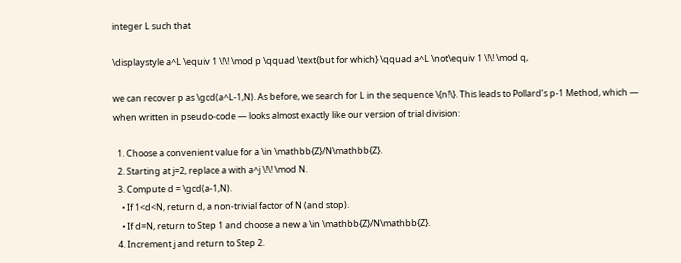integer L such that

\displaystyle a^L \equiv 1 \!\! \mod p \qquad \text{but for which} \qquad a^L \not\equiv 1 \!\! \mod q,

we can recover p as \gcd(a^L-1,N). As before, we search for L in the sequence \{n!\}. This leads to Pollard’s p-1 Method, which — when written in pseudo-code — looks almost exactly like our version of trial division:

  1. Choose a convenient value for a \in \mathbb{Z}/N\mathbb{Z}.
  2. Starting at j=2, replace a with a^j \!\! \mod N.
  3. Compute d = \gcd(a-1,N).
    • If 1<d<N, return d, a non-trivial factor of N (and stop).
    • If d=N, return to Step 1 and choose a new a \in \mathbb{Z}/N\mathbb{Z}.
  4. Increment j and return to Step 2.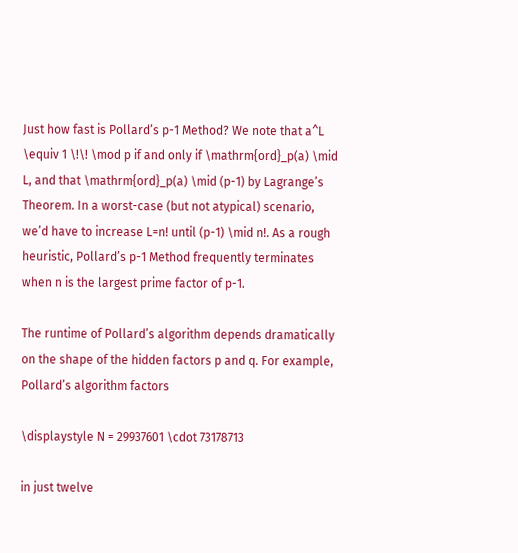Just how fast is Pollard’s p-1 Method? We note that a^L \equiv 1 \!\! \mod p if and only if \mathrm{ord}_p(a) \mid L, and that \mathrm{ord}_p(a) \mid (p-1) by Lagrange’s Theorem. In a worst-case (but not atypical) scenario, we’d have to increase L=n! until (p-1) \mid n!. As a rough heuristic, Pollard’s p-1 Method frequently terminates when n is the largest prime factor of p-1.

The runtime of Pollard’s algorithm depends dramatically on the shape of the hidden factors p and q. For example, Pollard’s algorithm factors

\displaystyle N = 29937601 \cdot 73178713

in just twelve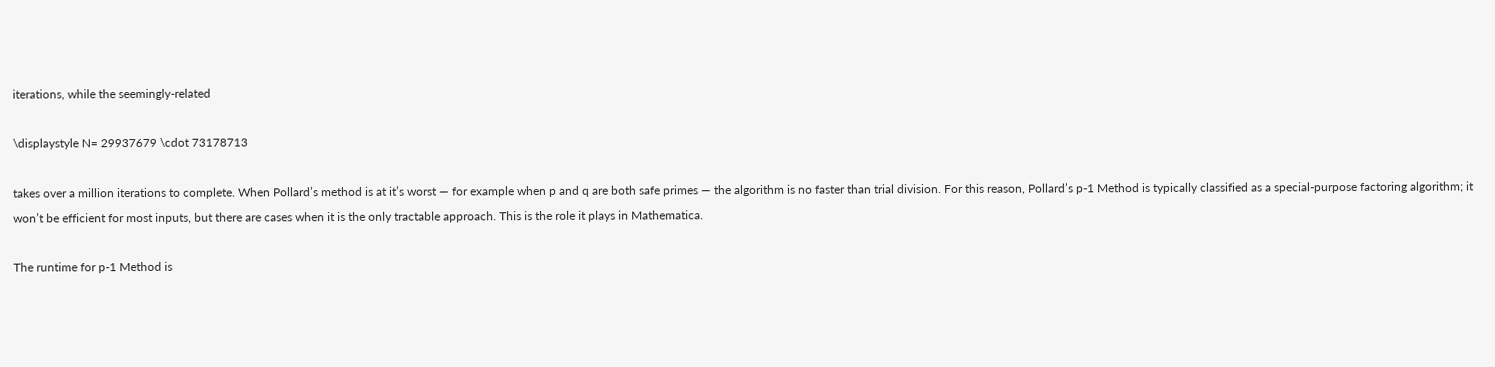iterations, while the seemingly-related

\displaystyle N= 29937679 \cdot 73178713

takes over a million iterations to complete. When Pollard’s method is at it’s worst — for example when p and q are both safe primes — the algorithm is no faster than trial division. For this reason, Pollard’s p-1 Method is typically classified as a special-purpose factoring algorithm; it won’t be efficient for most inputs, but there are cases when it is the only tractable approach. This is the role it plays in Mathematica.

The runtime for p-1 Method is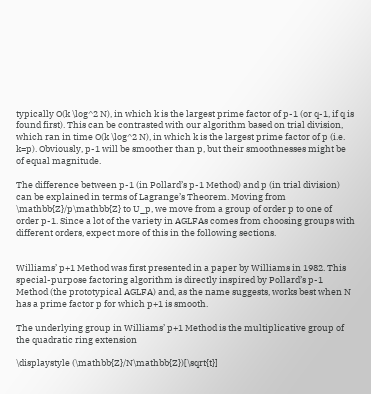typically O(k \log^2 N), in which k is the largest prime factor of p-1 (or q-1, if q is found first). This can be contrasted with our algorithm based on trial division, which ran in time O(k \log^2 N), in which k is the largest prime factor of p (i.e. k=p). Obviously, p-1 will be smoother than p, but their smoothnesses might be of equal magnitude.

The difference between p-1 (in Pollard’s p-1 Method) and p (in trial division) can be explained in terms of Lagrange’s Theorem. Moving from \mathbb{Z}/p\mathbb{Z} to U_p, we move from a group of order p to one of order p-1. Since a lot of the variety in AGLFAs comes from choosing groups with different orders, expect more of this in the following sections.


Williams’ p+1 Method was first presented in a paper by Williams in 1982. This special-purpose factoring algorithm is directly inspired by Pollard’s p-1 Method (the prototypical AGLFA) and, as the name suggests, works best when N has a prime factor p for which p+1 is smooth.

The underlying group in Williams’ p+1 Method is the multiplicative group of the quadratic ring extension

\displaystyle (\mathbb{Z}/N\mathbb{Z})[\sqrt{t}]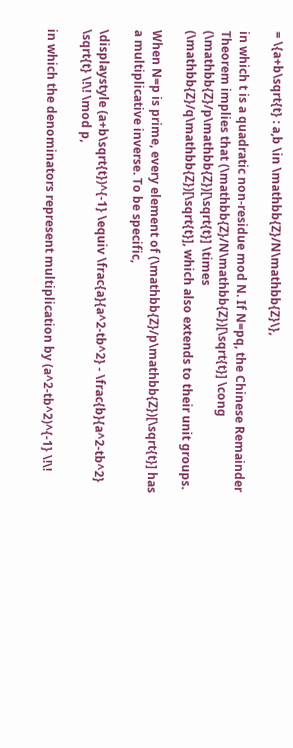= \{a+b\sqrt{t} : a,b \in \mathbb{Z}/N\mathbb{Z}\},

in which t is a quadratic non-residue mod N. If N=pq, the Chinese Remainder Theorem implies that (\mathbb{Z}/N\mathbb{Z})[\sqrt{t}] \cong (\mathbb{Z}/p\mathbb{Z})[\sqrt{t}] \times (\mathbb{Z}/q\mathbb{Z})[\sqrt{t}], which also extends to their unit groups.

When N=p is prime, every element of (\mathbb{Z}/p\mathbb{Z})[\sqrt{t}] has a multiplicative inverse. To be specific,

\displaystyle (a+b\sqrt{t})^{-1} \equiv \frac{a}{a^2-tb^2} - \frac{b}{a^2-tb^2} \sqrt{t} \!\! \mod p,

in which the denominators represent multiplication by (a^2-tb^2)^{-1} \!\!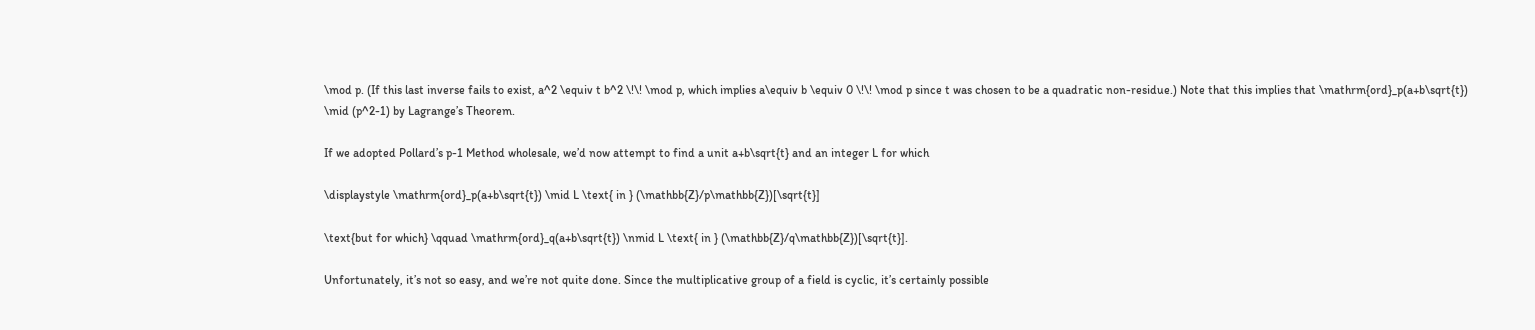\mod p. (If this last inverse fails to exist, a^2 \equiv t b^2 \!\! \mod p, which implies a\equiv b \equiv 0 \!\! \mod p since t was chosen to be a quadratic non-residue.) Note that this implies that \mathrm{ord}_p(a+b\sqrt{t}) \mid (p^2-1) by Lagrange’s Theorem.

If we adopted Pollard’s p-1 Method wholesale, we’d now attempt to find a unit a+b\sqrt{t} and an integer L for which

\displaystyle \mathrm{ord}_p(a+b\sqrt{t}) \mid L \text{ in } (\mathbb{Z}/p\mathbb{Z})[\sqrt{t}]

\text{but for which} \qquad \mathrm{ord}_q(a+b\sqrt{t}) \nmid L \text{ in } (\mathbb{Z}/q\mathbb{Z})[\sqrt{t}].

Unfortunately, it’s not so easy, and we’re not quite done. Since the multiplicative group of a field is cyclic, it’s certainly possible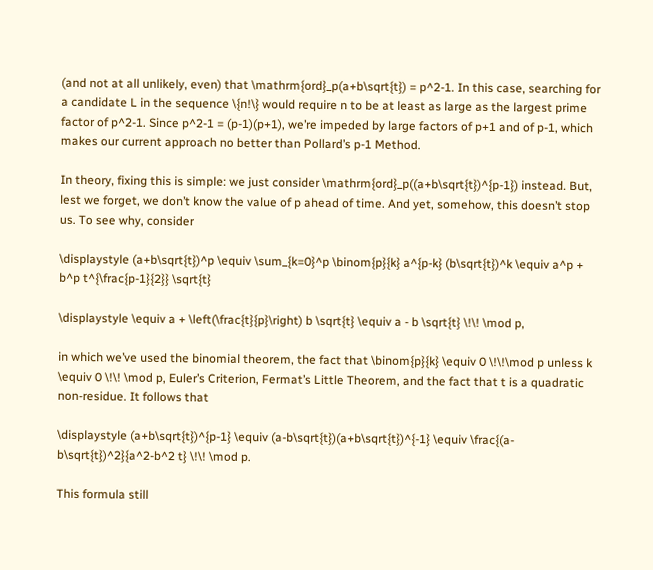(and not at all unlikely, even) that \mathrm{ord}_p(a+b\sqrt{t}) = p^2-1. In this case, searching for a candidate L in the sequence \{n!\} would require n to be at least as large as the largest prime factor of p^2-1. Since p^2-1 = (p-1)(p+1), we’re impeded by large factors of p+1 and of p-1, which makes our current approach no better than Pollard’s p-1 Method.

In theory, fixing this is simple: we just consider \mathrm{ord}_p((a+b\sqrt{t})^{p-1}) instead. But, lest we forget, we don’t know the value of p ahead of time. And yet, somehow, this doesn’t stop us. To see why, consider

\displaystyle (a+b\sqrt{t})^p \equiv \sum_{k=0}^p \binom{p}{k} a^{p-k} (b\sqrt{t})^k \equiv a^p + b^p t^{\frac{p-1}{2}} \sqrt{t}

\displaystyle \equiv a + \left(\frac{t}{p}\right) b \sqrt{t} \equiv a - b \sqrt{t} \!\! \mod p,

in which we’ve used the binomial theorem, the fact that \binom{p}{k} \equiv 0 \!\!\mod p unless k \equiv 0 \!\! \mod p, Euler’s Criterion, Fermat’s Little Theorem, and the fact that t is a quadratic non-residue. It follows that

\displaystyle (a+b\sqrt{t})^{p-1} \equiv (a-b\sqrt{t})(a+b\sqrt{t})^{-1} \equiv \frac{(a-b\sqrt{t})^2}{a^2-b^2 t} \!\! \mod p.

This formula still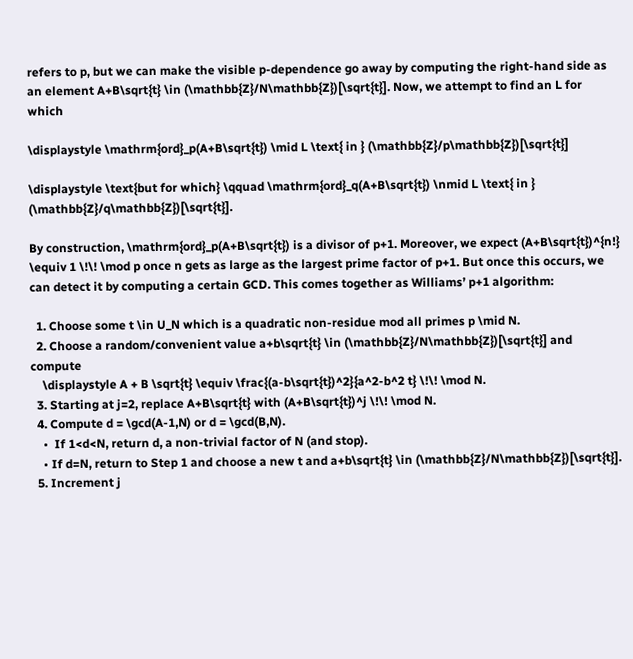refers to p, but we can make the visible p-dependence go away by computing the right-hand side as an element A+B\sqrt{t} \in (\mathbb{Z}/N\mathbb{Z})[\sqrt{t}]. Now, we attempt to find an L for which

\displaystyle \mathrm{ord}_p(A+B\sqrt{t}) \mid L \text{ in } (\mathbb{Z}/p\mathbb{Z})[\sqrt{t}]

\displaystyle \text{but for which} \qquad \mathrm{ord}_q(A+B\sqrt{t}) \nmid L \text{ in } (\mathbb{Z}/q\mathbb{Z})[\sqrt{t}].

By construction, \mathrm{ord}_p(A+B\sqrt{t}) is a divisor of p+1. Moreover, we expect (A+B\sqrt{t})^{n!} \equiv 1 \!\! \mod p once n gets as large as the largest prime factor of p+1. But once this occurs, we can detect it by computing a certain GCD. This comes together as Williams’ p+1 algorithm:

  1. Choose some t \in U_N which is a quadratic non-residue mod all primes p \mid N.
  2. Choose a random/convenient value a+b\sqrt{t} \in (\mathbb{Z}/N\mathbb{Z})[\sqrt{t}] and compute
    \displaystyle A + B \sqrt{t} \equiv \frac{(a-b\sqrt{t})^2}{a^2-b^2 t} \!\! \mod N.
  3. Starting at j=2, replace A+B\sqrt{t} with (A+B\sqrt{t})^j \!\! \mod N.
  4. Compute d = \gcd(A-1,N) or d = \gcd(B,N).
    •  If 1<d<N, return d, a non-trivial factor of N (and stop).
    • If d=N, return to Step 1 and choose a new t and a+b\sqrt{t} \in (\mathbb{Z}/N\mathbb{Z})[\sqrt{t}].
  5. Increment j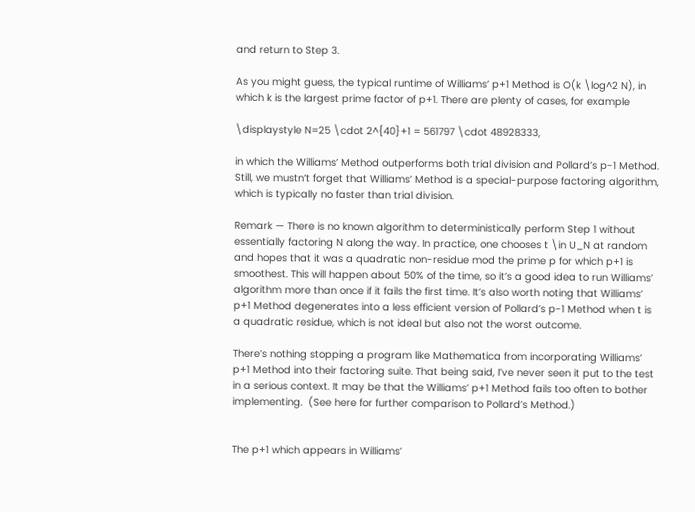and return to Step 3.

As you might guess, the typical runtime of Williams’ p+1 Method is O(k \log^2 N), in which k is the largest prime factor of p+1. There are plenty of cases, for example

\displaystyle N=25 \cdot 2^{40}+1 = 561797 \cdot 48928333,

in which the Williams’ Method outperforms both trial division and Pollard’s p-1 Method. Still, we mustn’t forget that Williams’ Method is a special-purpose factoring algorithm, which is typically no faster than trial division.

Remark — There is no known algorithm to deterministically perform Step 1 without essentially factoring N along the way. In practice, one chooses t \in U_N at random and hopes that it was a quadratic non-residue mod the prime p for which p+1 is smoothest. This will happen about 50% of the time, so it’s a good idea to run Williams’ algorithm more than once if it fails the first time. It’s also worth noting that Williams’ p+1 Method degenerates into a less efficient version of Pollard’s p-1 Method when t is a quadratic residue, which is not ideal but also not the worst outcome.

There’s nothing stopping a program like Mathematica from incorporating Williams’ p+1 Method into their factoring suite. That being said, I’ve never seen it put to the test in a serious context. It may be that the Williams’ p+1 Method fails too often to bother implementing.  (See here for further comparison to Pollard’s Method.)


The p+1 which appears in Williams’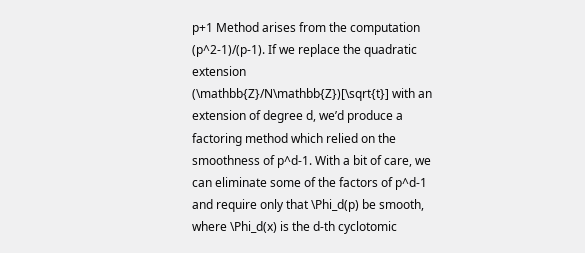p+1 Method arises from the computation (p^2-1)/(p-1). If we replace the quadratic extension (\mathbb{Z}/N\mathbb{Z})[\sqrt{t}] with an extension of degree d, we’d produce a factoring method which relied on the smoothness of p^d-1. With a bit of care, we can eliminate some of the factors of p^d-1 and require only that \Phi_d(p) be smooth, where \Phi_d(x) is the d-th cyclotomic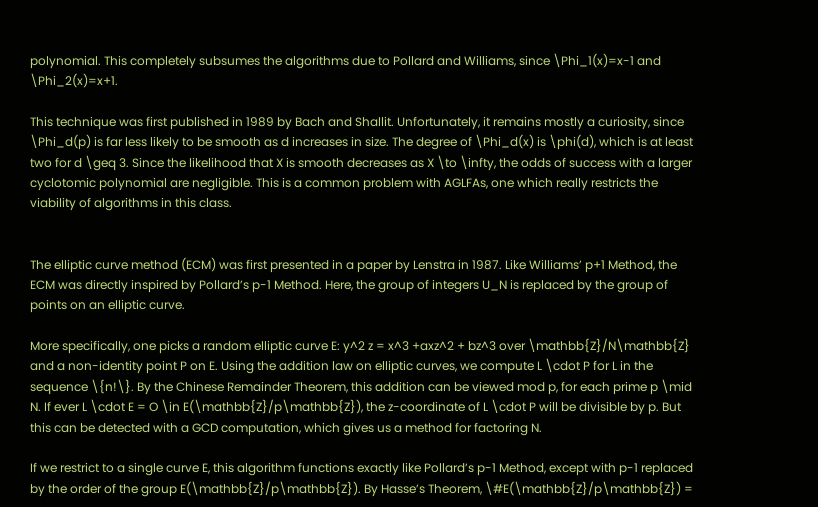polynomial. This completely subsumes the algorithms due to Pollard and Williams, since \Phi_1(x)=x-1 and \Phi_2(x)=x+1.

This technique was first published in 1989 by Bach and Shallit. Unfortunately, it remains mostly a curiosity, since \Phi_d(p) is far less likely to be smooth as d increases in size. The degree of \Phi_d(x) is \phi(d), which is at least two for d \geq 3. Since the likelihood that X is smooth decreases as X \to \infty, the odds of success with a larger cyclotomic polynomial are negligible. This is a common problem with AGLFAs, one which really restricts the viability of algorithms in this class.


The elliptic curve method (ECM) was first presented in a paper by Lenstra in 1987. Like Williams’ p+1 Method, the ECM was directly inspired by Pollard’s p-1 Method. Here, the group of integers U_N is replaced by the group of points on an elliptic curve.

More specifically, one picks a random elliptic curve E: y^2 z = x^3 +axz^2 + bz^3 over \mathbb{Z}/N\mathbb{Z} and a non-identity point P on E. Using the addition law on elliptic curves, we compute L \cdot P for L in the sequence \{n!\}. By the Chinese Remainder Theorem, this addition can be viewed mod p, for each prime p \mid N. If ever L \cdot E = O \in E(\mathbb{Z}/p\mathbb{Z}), the z-coordinate of L \cdot P will be divisible by p. But this can be detected with a GCD computation, which gives us a method for factoring N.

If we restrict to a single curve E, this algorithm functions exactly like Pollard’s p-1 Method, except with p-1 replaced by the order of the group E(\mathbb{Z}/p\mathbb{Z}). By Hasse’s Theorem, \#E(\mathbb{Z}/p\mathbb{Z}) =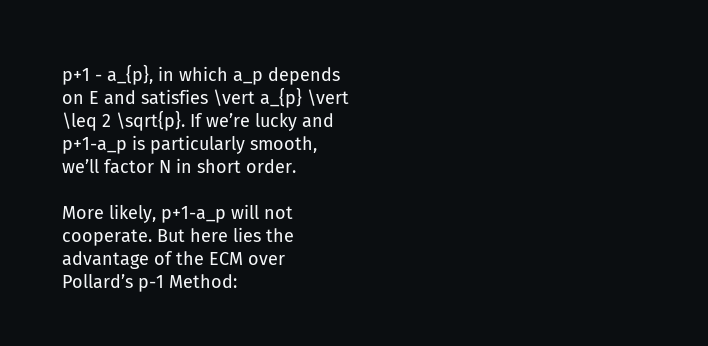p+1 - a_{p}, in which a_p depends on E and satisfies \vert a_{p} \vert \leq 2 \sqrt{p}. If we’re lucky and p+1-a_p is particularly smooth, we’ll factor N in short order.

More likely, p+1-a_p will not cooperate. But here lies the advantage of the ECM over Pollard’s p-1 Method: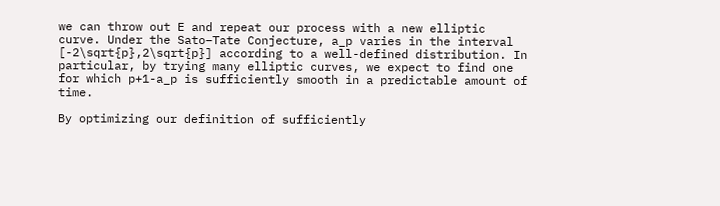we can throw out E and repeat our process with a new elliptic curve. Under the Sato–Tate Conjecture, a_p varies in the interval [-2\sqrt{p},2\sqrt{p}] according to a well-defined distribution. In particular, by trying many elliptic curves, we expect to find one for which p+1-a_p is sufficiently smooth in a predictable amount of time.

By optimizing our definition of sufficiently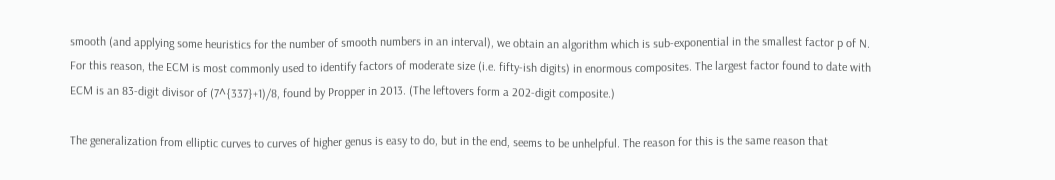smooth (and applying some heuristics for the number of smooth numbers in an interval), we obtain an algorithm which is sub-exponential in the smallest factor p of N. For this reason, the ECM is most commonly used to identify factors of moderate size (i.e. fifty-ish digits) in enormous composites. The largest factor found to date with ECM is an 83-digit divisor of (7^{337}+1)/8, found by Propper in 2013. (The leftovers form a 202-digit composite.)

The generalization from elliptic curves to curves of higher genus is easy to do, but in the end, seems to be unhelpful. The reason for this is the same reason that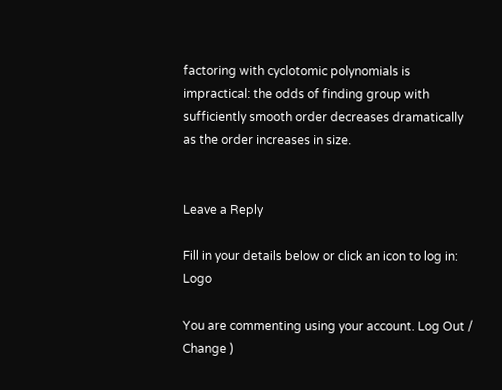factoring with cyclotomic polynomials is impractical: the odds of finding group with sufficiently smooth order decreases dramatically as the order increases in size.


Leave a Reply

Fill in your details below or click an icon to log in: Logo

You are commenting using your account. Log Out /  Change )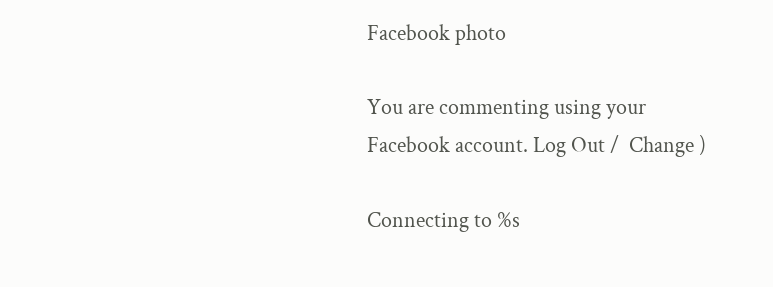Facebook photo

You are commenting using your Facebook account. Log Out /  Change )

Connecting to %s